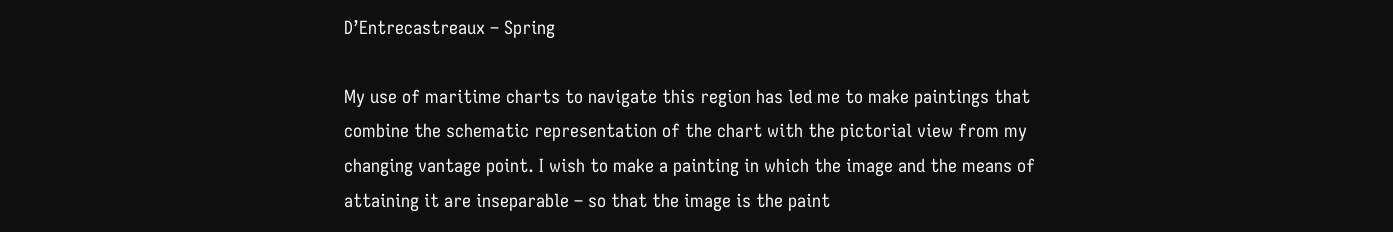D’Entrecastreaux – Spring

My use of maritime charts to navigate this region has led me to make paintings that combine the schematic representation of the chart with the pictorial view from my changing vantage point. I wish to make a painting in which the image and the means of attaining it are inseparable – so that the image is the paint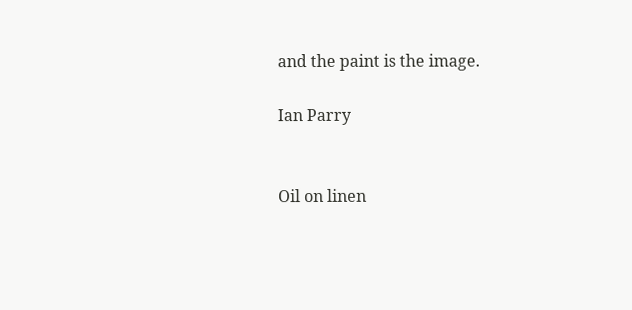and the paint is the image.

Ian Parry


Oil on linen